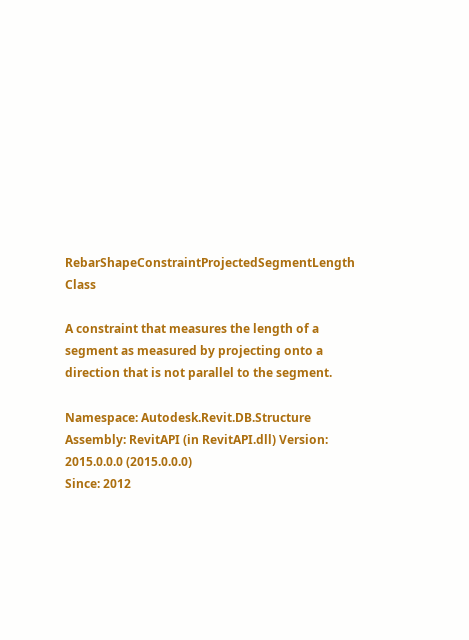RebarShapeConstraintProjectedSegmentLength Class

A constraint that measures the length of a segment as measured by projecting onto a direction that is not parallel to the segment.

Namespace: Autodesk.Revit.DB.Structure
Assembly: RevitAPI (in RevitAPI.dll) Version: 2015.0.0.0 (2015.0.0.0)
Since: 2012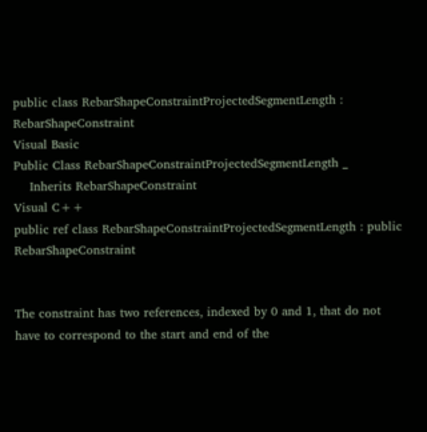public class RebarShapeConstraintProjectedSegmentLength : RebarShapeConstraint
Visual Basic
Public Class RebarShapeConstraintProjectedSegmentLength _
    Inherits RebarShapeConstraint
Visual C++
public ref class RebarShapeConstraintProjectedSegmentLength : public RebarShapeConstraint


The constraint has two references, indexed by 0 and 1, that do not have to correspond to the start and end of the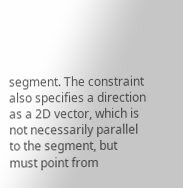segment. The constraint also specifies a direction as a 2D vector, which is not necessarily parallel to the segment, but must point from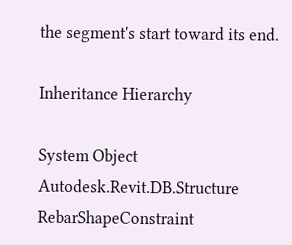the segment's start toward its end.

Inheritance Hierarchy

System Object
Autodesk.Revit.DB.Structure RebarShapeConstraint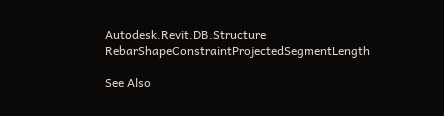Autodesk.Revit.DB.Structure RebarShapeConstraintProjectedSegmentLength

See Also